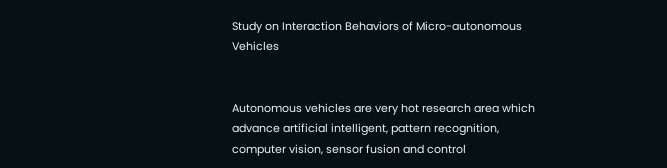Study on Interaction Behaviors of Micro-autonomous Vehicles


Autonomous vehicles are very hot research area which advance artificial intelligent, pattern recognition, computer vision, sensor fusion and control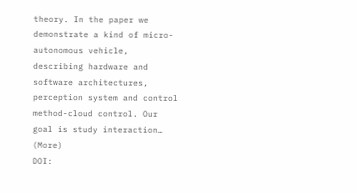theory. In the paper we demonstrate a kind of micro-autonomous vehicle, describing hardware and software architectures, perception system and control method-cloud control. Our goal is study interaction… (More)
DOI: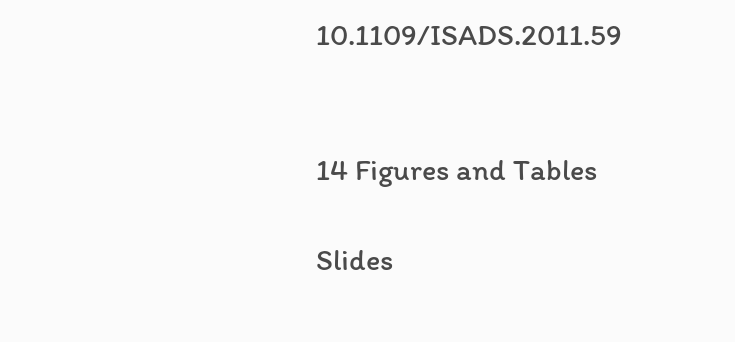10.1109/ISADS.2011.59


14 Figures and Tables

Slides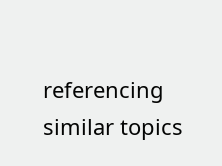referencing similar topics